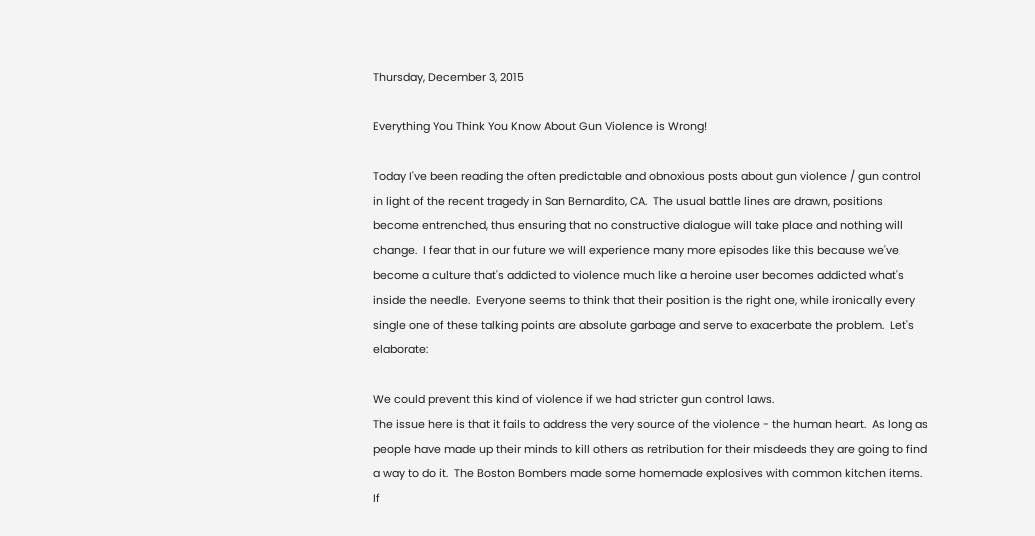Thursday, December 3, 2015

Everything You Think You Know About Gun Violence is Wrong!

Today I've been reading the often predictable and obnoxious posts about gun violence / gun control in light of the recent tragedy in San Bernardito, CA.  The usual battle lines are drawn, positions become entrenched, thus ensuring that no constructive dialogue will take place and nothing will change.  I fear that in our future we will experience many more episodes like this because we've become a culture that's addicted to violence much like a heroine user becomes addicted what's inside the needle.  Everyone seems to think that their position is the right one, while ironically every single one of these talking points are absolute garbage and serve to exacerbate the problem.  Let's elaborate:

We could prevent this kind of violence if we had stricter gun control laws.
The issue here is that it fails to address the very source of the violence - the human heart.  As long as people have made up their minds to kill others as retribution for their misdeeds they are going to find a way to do it.  The Boston Bombers made some homemade explosives with common kitchen items.  If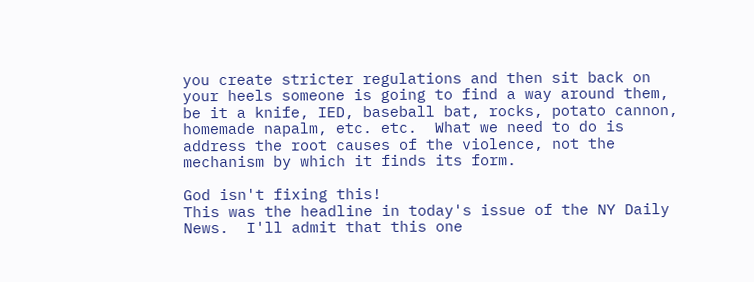you create stricter regulations and then sit back on your heels someone is going to find a way around them, be it a knife, IED, baseball bat, rocks, potato cannon, homemade napalm, etc. etc.  What we need to do is address the root causes of the violence, not the mechanism by which it finds its form.

God isn't fixing this!
This was the headline in today's issue of the NY Daily News.  I'll admit that this one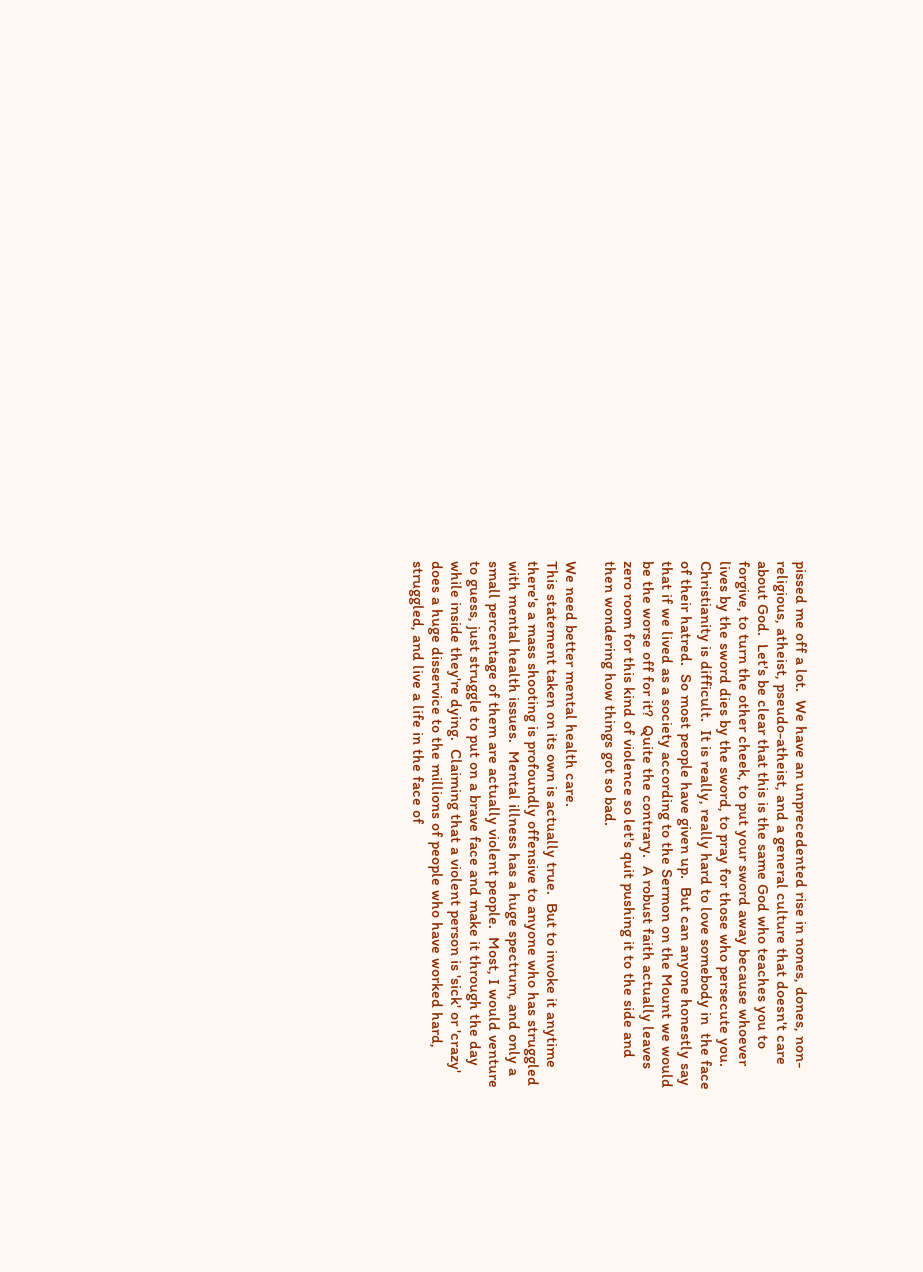pissed me off a lot.  We have an unprecedented rise in nones, dones, non-religious, atheist, pseudo-atheist, and a general culture that doesn't care about God.  Let's be clear that this is the same God who teaches you to forgive, to turn the other cheek, to put your sword away because whoever lives by the sword dies by the sword, to pray for those who persecute you.  Christianity is difficult.  It is really, really hard to love somebody in  the face of their hatred.  So most people have given up.  But can anyone honestly say that if we lived as a society according to the Sermon on the Mount we would be the worse off for it?  Quite the contrary.  A robust faith actually leaves zero room for this kind of violence so let's quit pushing it to the side and then wondering how things got so bad.

We need better mental health care.
This statement taken on its own is actually true.  But to invoke it anytime there's a mass shooting is profoundly offensive to anyone who has struggled with mental health issues.  Mental illness has a huge spectrum, and only a small percentage of them are actually violent people.  Most, I would venture to guess, just struggle to put on a brave face and make it through the day while inside they're dying.  Claiming that a violent person is 'sick' or 'crazy' does a huge disservice to the millions of people who have worked hard, struggled, and live a life in the face of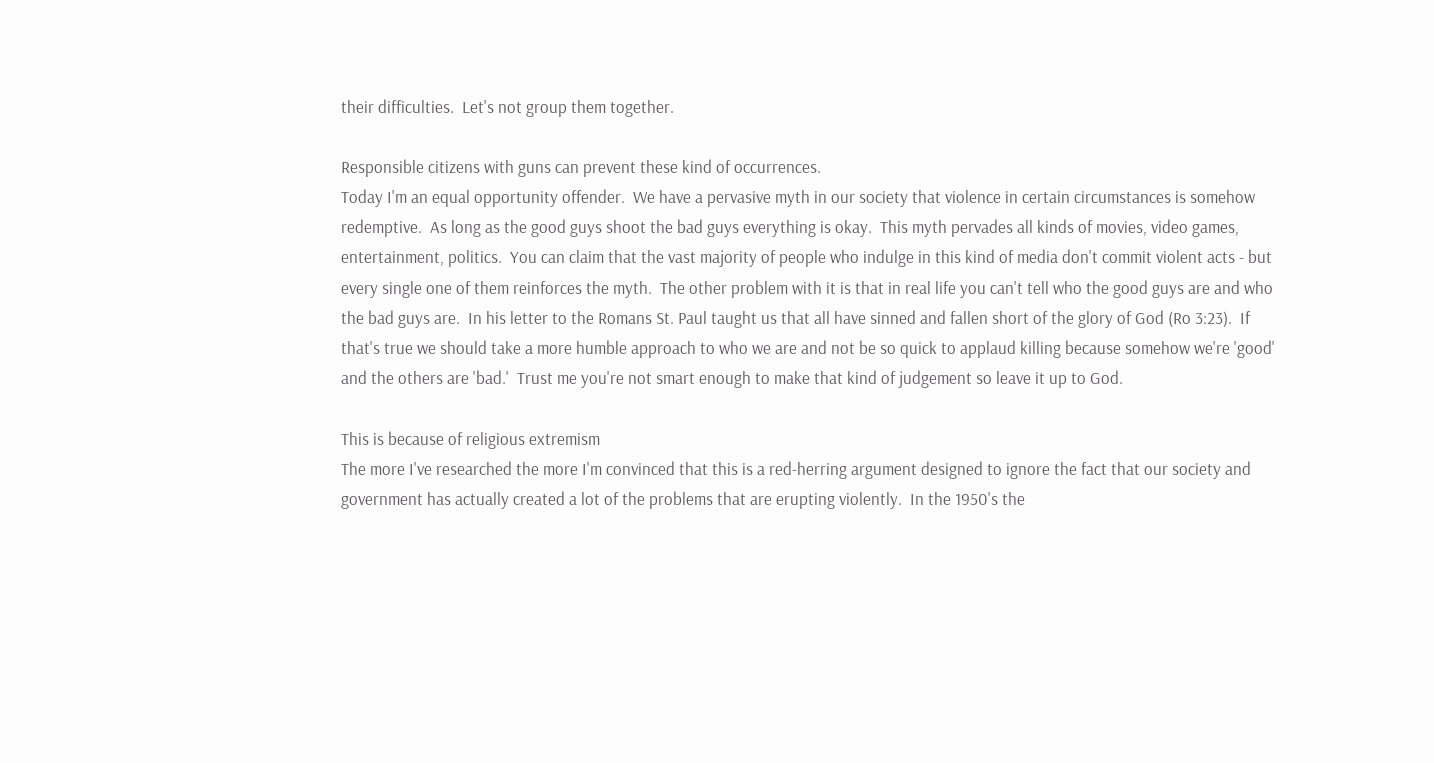their difficulties.  Let's not group them together.

Responsible citizens with guns can prevent these kind of occurrences.
Today I'm an equal opportunity offender.  We have a pervasive myth in our society that violence in certain circumstances is somehow redemptive.  As long as the good guys shoot the bad guys everything is okay.  This myth pervades all kinds of movies, video games, entertainment, politics.  You can claim that the vast majority of people who indulge in this kind of media don't commit violent acts - but every single one of them reinforces the myth.  The other problem with it is that in real life you can't tell who the good guys are and who the bad guys are.  In his letter to the Romans St. Paul taught us that all have sinned and fallen short of the glory of God (Ro 3:23).  If that's true we should take a more humble approach to who we are and not be so quick to applaud killing because somehow we're 'good' and the others are 'bad.'  Trust me you're not smart enough to make that kind of judgement so leave it up to God.

This is because of religious extremism
The more I've researched the more I'm convinced that this is a red-herring argument designed to ignore the fact that our society and government has actually created a lot of the problems that are erupting violently.  In the 1950's the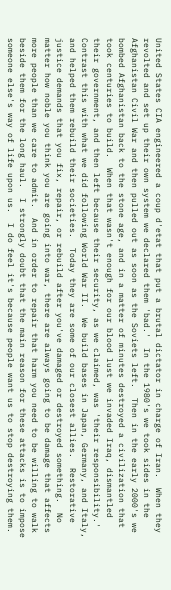United States CIA engineered a coup d'etat that put a brutal dictator in charge of Iran.  When they revolted and set up their own system we declared them 'bad.'  In the 1980's we took sides in the Afghanistan Civil War and then pulled out as soon as the Soviets left.  Then in the early 2000's we bombed Afghanistan back to the stone age, and in a matter of minutes destroyed a civilization that took centuries to build.  When that wasn't enough for our blood lust we invaded Iraq, dismantled their government, and then left because their security, as we claimed, was 'their responsibility.'  Contrast this with what we did following World War II.  We build bases in Japan, Germany, and Italy, and helped them rebuild their societies.  Today they are some of our closest allies.  Restorative justice demands that you fix, repair, or rebuild after you've damaged or destroyed something.  No matter how noble you think you are going into war, there are always going to be damage that affects more people than we care to admit.  And in order to repair that harm you need to be willing to walk beside them for the long haul.  I strongly doubt that the main reason for these attacks is to impose someone else's way of life upon us.  I do feel it's because people want us to stop destroying them.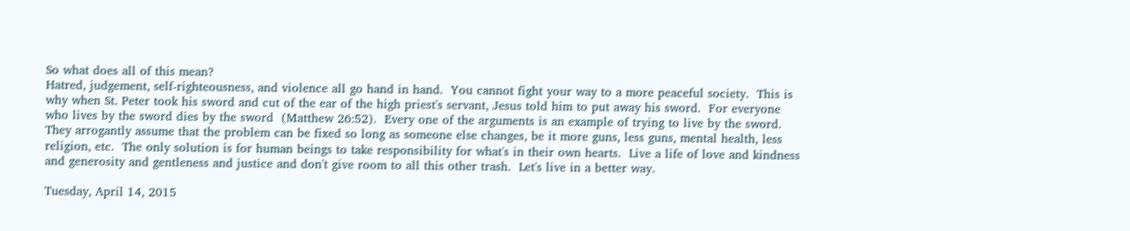So what does all of this mean?
Hatred, judgement, self-righteousness, and violence all go hand in hand.  You cannot fight your way to a more peaceful society.  This is why when St. Peter took his sword and cut of the ear of the high priest's servant, Jesus told him to put away his sword.  For everyone who lives by the sword dies by the sword  (Matthew 26:52).  Every one of the arguments is an example of trying to live by the sword.  They arrogantly assume that the problem can be fixed so long as someone else changes, be it more guns, less guns, mental health, less religion, etc.  The only solution is for human beings to take responsibility for what's in their own hearts.  Live a life of love and kindness and generosity and gentleness and justice and don't give room to all this other trash.  Let's live in a better way.

Tuesday, April 14, 2015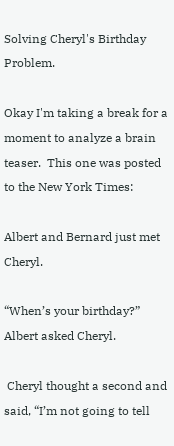Solving Cheryl's Birthday Problem.

Okay I'm taking a break for a moment to analyze a brain teaser.  This one was posted to the New York Times:

Albert and Bernard just met Cheryl.

“When’s your birthday?” Albert asked Cheryl.

 Cheryl thought a second and said, “I’m not going to tell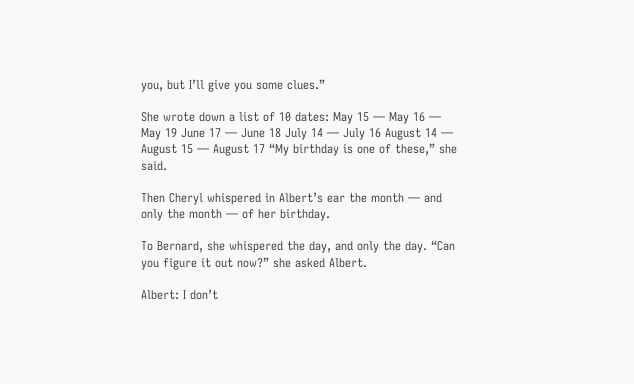you, but I’ll give you some clues.”

She wrote down a list of 10 dates: May 15 — May 16 — May 19 June 17 — June 18 July 14 — July 16 August 14 — August 15 — August 17 “My birthday is one of these,” she said.

Then Cheryl whispered in Albert’s ear the month — and only the month — of her birthday.

To Bernard, she whispered the day, and only the day. “Can you figure it out now?” she asked Albert.

Albert: I don’t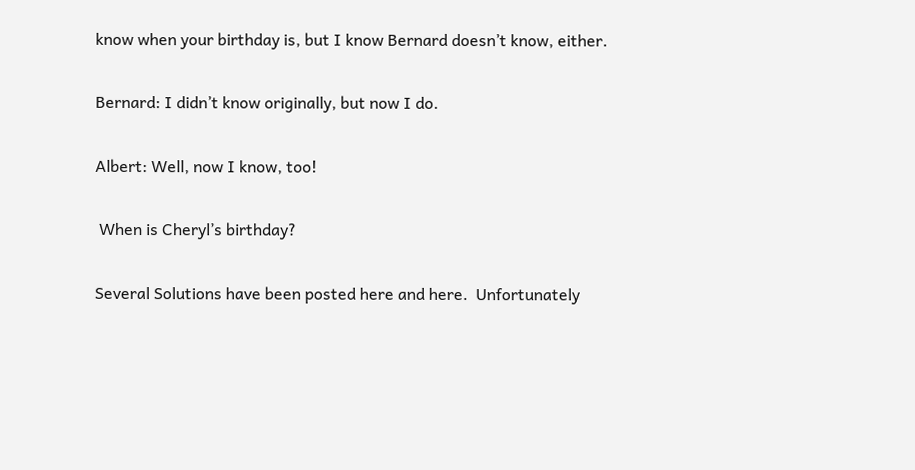know when your birthday is, but I know Bernard doesn’t know, either.

Bernard: I didn’t know originally, but now I do.

Albert: Well, now I know, too!

 When is Cheryl’s birthday?

Several Solutions have been posted here and here.  Unfortunately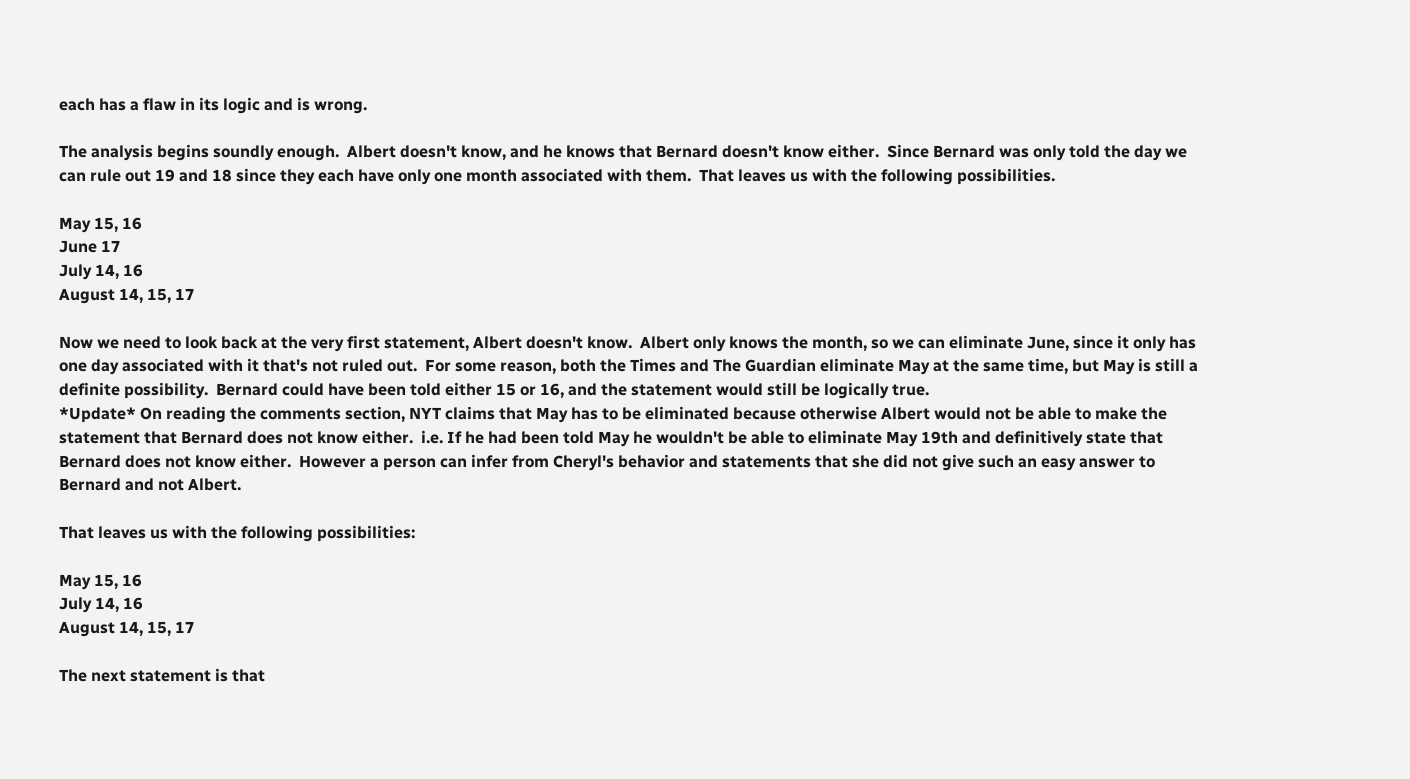each has a flaw in its logic and is wrong.

The analysis begins soundly enough.  Albert doesn't know, and he knows that Bernard doesn't know either.  Since Bernard was only told the day we can rule out 19 and 18 since they each have only one month associated with them.  That leaves us with the following possibilities.

May 15, 16
June 17
July 14, 16
August 14, 15, 17

Now we need to look back at the very first statement, Albert doesn't know.  Albert only knows the month, so we can eliminate June, since it only has one day associated with it that's not ruled out.  For some reason, both the Times and The Guardian eliminate May at the same time, but May is still a definite possibility.  Bernard could have been told either 15 or 16, and the statement would still be logically true.
*Update* On reading the comments section, NYT claims that May has to be eliminated because otherwise Albert would not be able to make the statement that Bernard does not know either.  i.e. If he had been told May he wouldn't be able to eliminate May 19th and definitively state that Bernard does not know either.  However a person can infer from Cheryl's behavior and statements that she did not give such an easy answer to Bernard and not Albert.

That leaves us with the following possibilities:

May 15, 16
July 14, 16
August 14, 15, 17

The next statement is that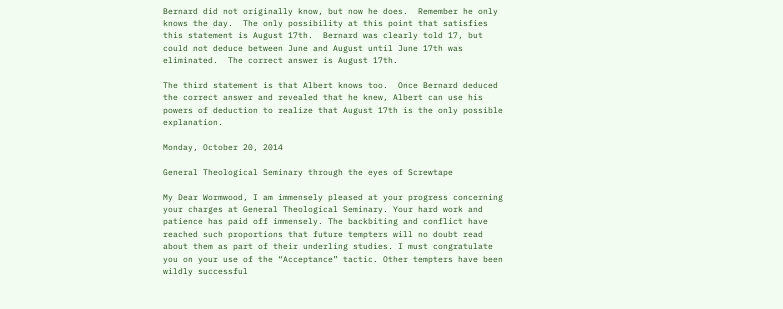Bernard did not originally know, but now he does.  Remember he only knows the day.  The only possibility at this point that satisfies this statement is August 17th.  Bernard was clearly told 17, but could not deduce between June and August until June 17th was eliminated.  The correct answer is August 17th.

The third statement is that Albert knows too.  Once Bernard deduced the correct answer and revealed that he knew, Albert can use his powers of deduction to realize that August 17th is the only possible explanation.

Monday, October 20, 2014

General Theological Seminary through the eyes of Screwtape

My Dear Wormwood, I am immensely pleased at your progress concerning your charges at General Theological Seminary. Your hard work and patience has paid off immensely. The backbiting and conflict have reached such proportions that future tempters will no doubt read about them as part of their underling studies. I must congratulate you on your use of the “Acceptance” tactic. Other tempters have been wildly successful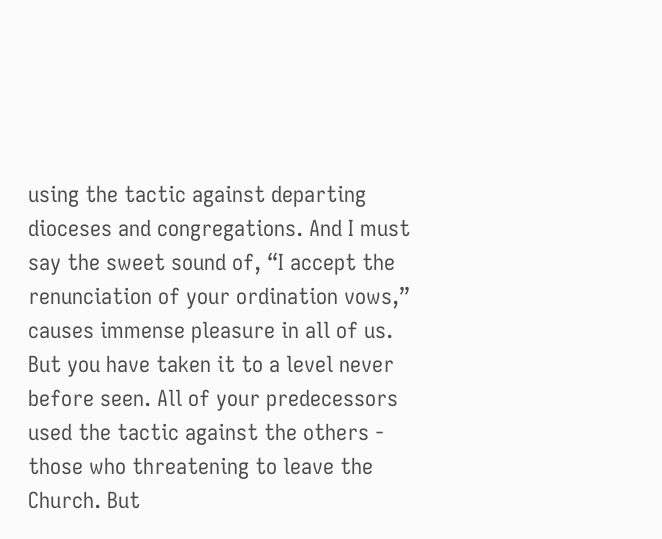using the tactic against departing dioceses and congregations. And I must say the sweet sound of, “I accept the renunciation of your ordination vows,” causes immense pleasure in all of us. But you have taken it to a level never before seen. All of your predecessors used the tactic against the others - those who threatening to leave the Church. But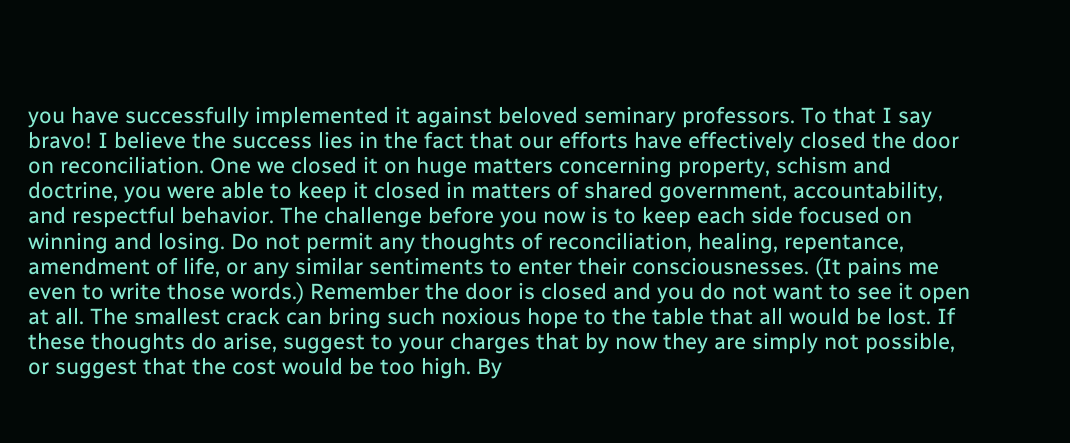you have successfully implemented it against beloved seminary professors. To that I say bravo! I believe the success lies in the fact that our efforts have effectively closed the door on reconciliation. One we closed it on huge matters concerning property, schism and doctrine, you were able to keep it closed in matters of shared government, accountability, and respectful behavior. The challenge before you now is to keep each side focused on winning and losing. Do not permit any thoughts of reconciliation, healing, repentance, amendment of life, or any similar sentiments to enter their consciousnesses. (It pains me even to write those words.) Remember the door is closed and you do not want to see it open at all. The smallest crack can bring such noxious hope to the table that all would be lost. If these thoughts do arise, suggest to your charges that by now they are simply not possible, or suggest that the cost would be too high. By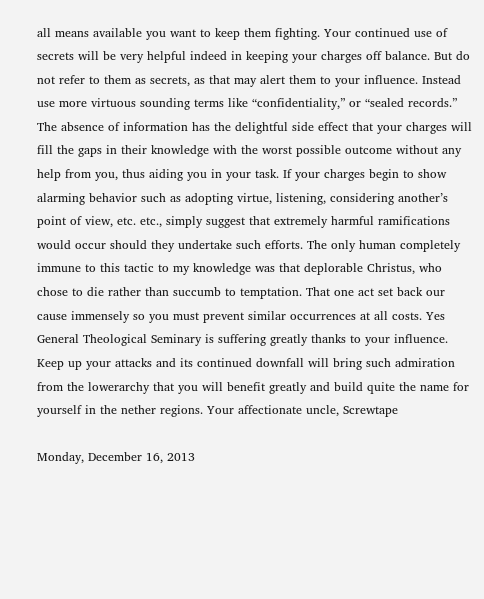all means available you want to keep them fighting. Your continued use of secrets will be very helpful indeed in keeping your charges off balance. But do not refer to them as secrets, as that may alert them to your influence. Instead use more virtuous sounding terms like “confidentiality,” or “sealed records.” The absence of information has the delightful side effect that your charges will fill the gaps in their knowledge with the worst possible outcome without any help from you, thus aiding you in your task. If your charges begin to show alarming behavior such as adopting virtue, listening, considering another’s point of view, etc. etc., simply suggest that extremely harmful ramifications would occur should they undertake such efforts. The only human completely immune to this tactic to my knowledge was that deplorable Christus, who chose to die rather than succumb to temptation. That one act set back our cause immensely so you must prevent similar occurrences at all costs. Yes General Theological Seminary is suffering greatly thanks to your influence. Keep up your attacks and its continued downfall will bring such admiration from the lowerarchy that you will benefit greatly and build quite the name for yourself in the nether regions. Your affectionate uncle, Screwtape

Monday, December 16, 2013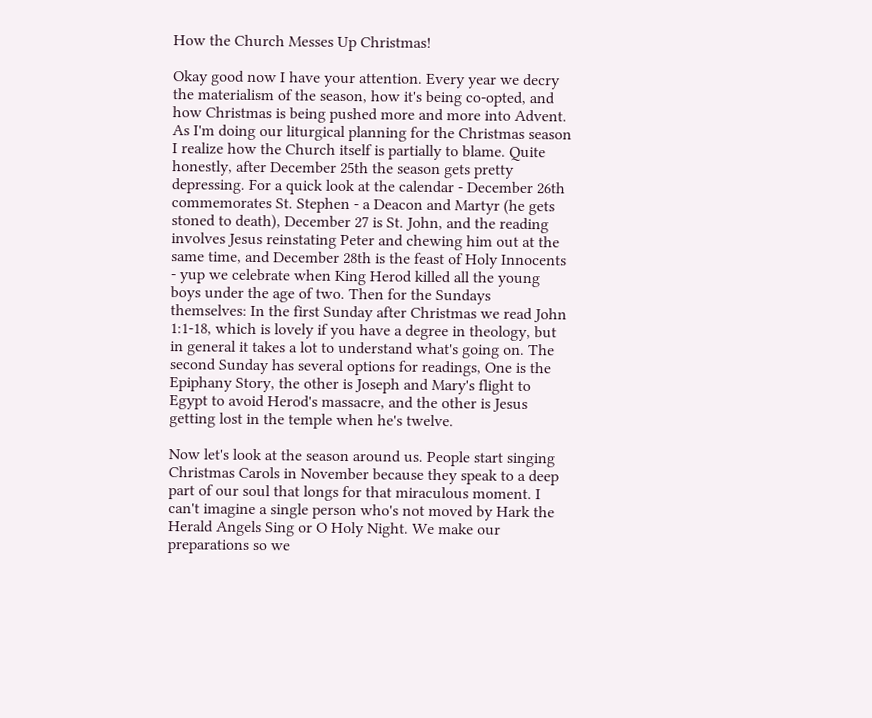How the Church Messes Up Christmas!

Okay good now I have your attention. Every year we decry the materialism of the season, how it's being co-opted, and how Christmas is being pushed more and more into Advent. As I'm doing our liturgical planning for the Christmas season I realize how the Church itself is partially to blame. Quite honestly, after December 25th the season gets pretty depressing. For a quick look at the calendar - December 26th commemorates St. Stephen - a Deacon and Martyr (he gets stoned to death), December 27 is St. John, and the reading involves Jesus reinstating Peter and chewing him out at the same time, and December 28th is the feast of Holy Innocents - yup we celebrate when King Herod killed all the young boys under the age of two. Then for the Sundays themselves: In the first Sunday after Christmas we read John 1:1-18, which is lovely if you have a degree in theology, but in general it takes a lot to understand what's going on. The second Sunday has several options for readings, One is the Epiphany Story, the other is Joseph and Mary's flight to Egypt to avoid Herod's massacre, and the other is Jesus getting lost in the temple when he's twelve.

Now let's look at the season around us. People start singing Christmas Carols in November because they speak to a deep part of our soul that longs for that miraculous moment. I can't imagine a single person who's not moved by Hark the Herald Angels Sing or O Holy Night. We make our preparations so we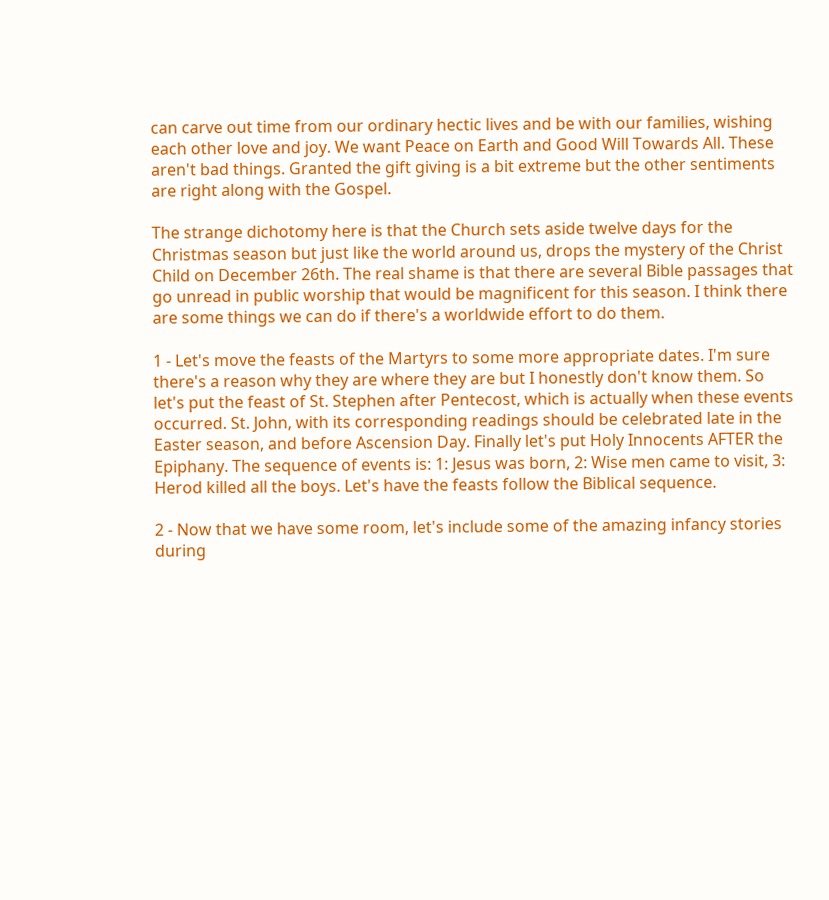can carve out time from our ordinary hectic lives and be with our families, wishing each other love and joy. We want Peace on Earth and Good Will Towards All. These aren't bad things. Granted the gift giving is a bit extreme but the other sentiments are right along with the Gospel.

The strange dichotomy here is that the Church sets aside twelve days for the Christmas season but just like the world around us, drops the mystery of the Christ Child on December 26th. The real shame is that there are several Bible passages that go unread in public worship that would be magnificent for this season. I think there are some things we can do if there's a worldwide effort to do them.

1 - Let's move the feasts of the Martyrs to some more appropriate dates. I'm sure there's a reason why they are where they are but I honestly don't know them. So let's put the feast of St. Stephen after Pentecost, which is actually when these events occurred. St. John, with its corresponding readings should be celebrated late in the Easter season, and before Ascension Day. Finally let's put Holy Innocents AFTER the Epiphany. The sequence of events is: 1: Jesus was born, 2: Wise men came to visit, 3: Herod killed all the boys. Let's have the feasts follow the Biblical sequence.

2 - Now that we have some room, let's include some of the amazing infancy stories during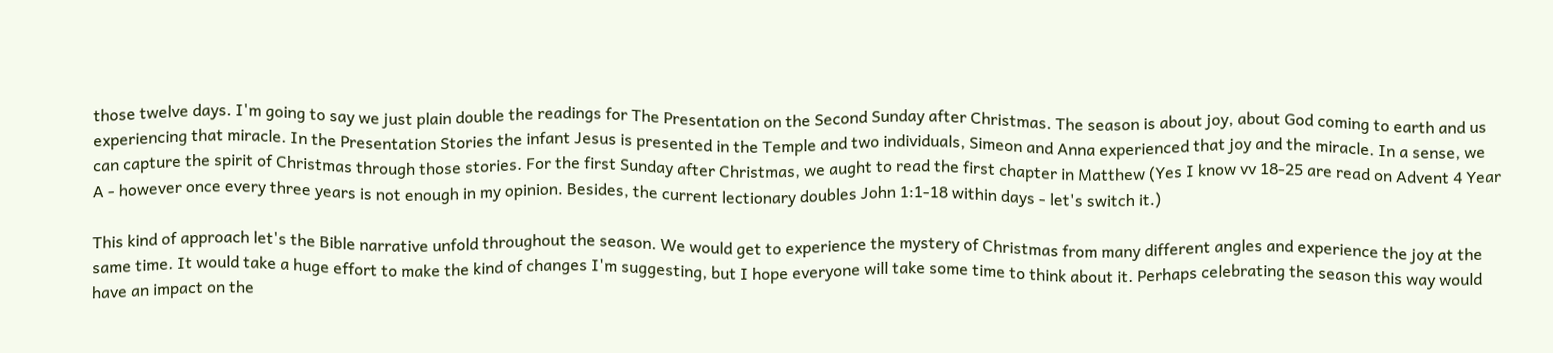those twelve days. I'm going to say we just plain double the readings for The Presentation on the Second Sunday after Christmas. The season is about joy, about God coming to earth and us experiencing that miracle. In the Presentation Stories the infant Jesus is presented in the Temple and two individuals, Simeon and Anna experienced that joy and the miracle. In a sense, we can capture the spirit of Christmas through those stories. For the first Sunday after Christmas, we aught to read the first chapter in Matthew (Yes I know vv 18-25 are read on Advent 4 Year A - however once every three years is not enough in my opinion. Besides, the current lectionary doubles John 1:1-18 within days - let's switch it.)

This kind of approach let's the Bible narrative unfold throughout the season. We would get to experience the mystery of Christmas from many different angles and experience the joy at the same time. It would take a huge effort to make the kind of changes I'm suggesting, but I hope everyone will take some time to think about it. Perhaps celebrating the season this way would have an impact on the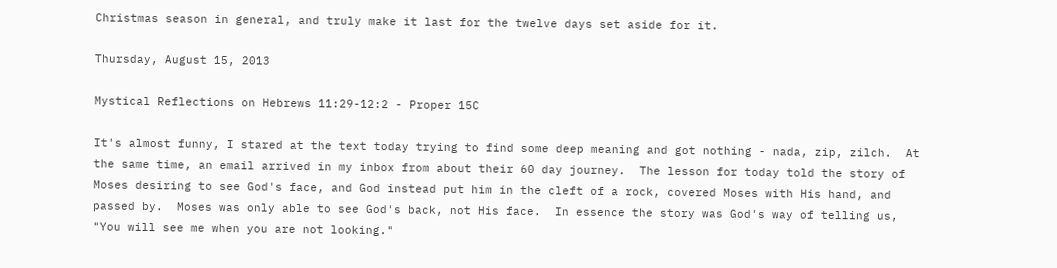Christmas season in general, and truly make it last for the twelve days set aside for it.

Thursday, August 15, 2013

Mystical Reflections on Hebrews 11:29-12:2 - Proper 15C

It's almost funny, I stared at the text today trying to find some deep meaning and got nothing - nada, zip, zilch.  At the same time, an email arrived in my inbox from about their 60 day journey.  The lesson for today told the story of Moses desiring to see God's face, and God instead put him in the cleft of a rock, covered Moses with His hand, and passed by.  Moses was only able to see God's back, not His face.  In essence the story was God's way of telling us, "You will see me when you are not looking."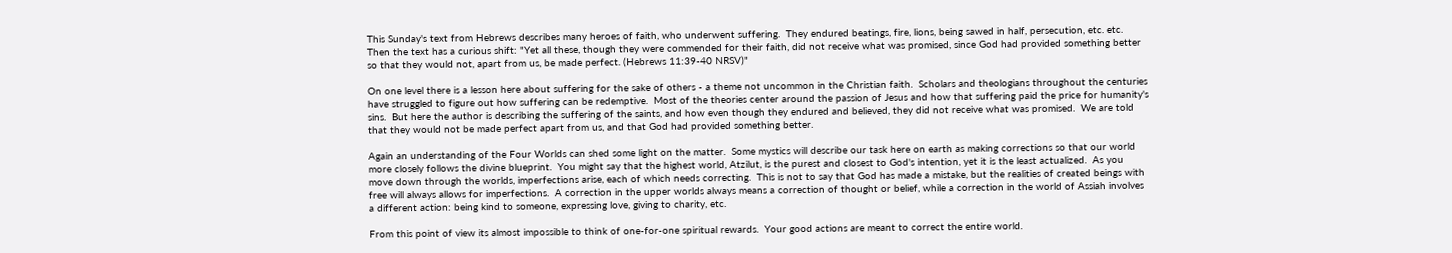This Sunday's text from Hebrews describes many heroes of faith, who underwent suffering.  They endured beatings, fire, lions, being sawed in half, persecution, etc. etc.  Then the text has a curious shift: "Yet all these, though they were commended for their faith, did not receive what was promised, since God had provided something better so that they would not, apart from us, be made perfect. (Hebrews 11:39-40 NRSV)"

On one level there is a lesson here about suffering for the sake of others - a theme not uncommon in the Christian faith.  Scholars and theologians throughout the centuries have struggled to figure out how suffering can be redemptive.  Most of the theories center around the passion of Jesus and how that suffering paid the price for humanity's sins.  But here the author is describing the suffering of the saints, and how even though they endured and believed, they did not receive what was promised.  We are told that they would not be made perfect apart from us, and that God had provided something better.

Again an understanding of the Four Worlds can shed some light on the matter.  Some mystics will describe our task here on earth as making corrections so that our world more closely follows the divine blueprint.  You might say that the highest world, Atzilut, is the purest and closest to God's intention, yet it is the least actualized.  As you move down through the worlds, imperfections arise, each of which needs correcting.  This is not to say that God has made a mistake, but the realities of created beings with free will always allows for imperfections.  A correction in the upper worlds always means a correction of thought or belief, while a correction in the world of Assiah involves a different action: being kind to someone, expressing love, giving to charity, etc.

From this point of view its almost impossible to think of one-for-one spiritual rewards.  Your good actions are meant to correct the entire world.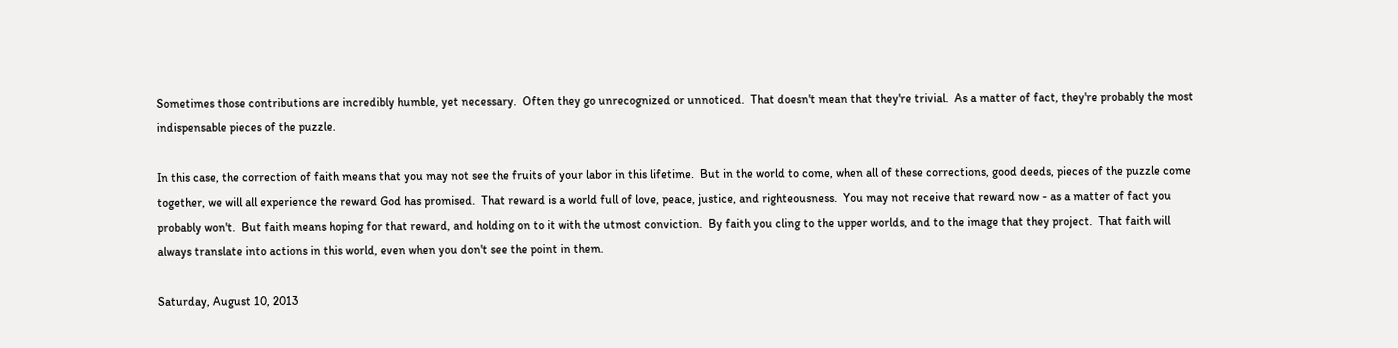Sometimes those contributions are incredibly humble, yet necessary.  Often they go unrecognized or unnoticed.  That doesn't mean that they're trivial.  As a matter of fact, they're probably the most indispensable pieces of the puzzle.

In this case, the correction of faith means that you may not see the fruits of your labor in this lifetime.  But in the world to come, when all of these corrections, good deeds, pieces of the puzzle come together, we will all experience the reward God has promised.  That reward is a world full of love, peace, justice, and righteousness.  You may not receive that reward now - as a matter of fact you probably won't.  But faith means hoping for that reward, and holding on to it with the utmost conviction.  By faith you cling to the upper worlds, and to the image that they project.  That faith will always translate into actions in this world, even when you don't see the point in them.

Saturday, August 10, 2013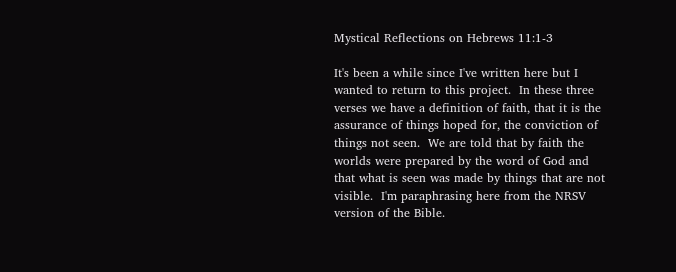Mystical Reflections on Hebrews 11:1-3

It's been a while since I've written here but I wanted to return to this project.  In these three verses we have a definition of faith, that it is the assurance of things hoped for, the conviction of things not seen.  We are told that by faith the worlds were prepared by the word of God and that what is seen was made by things that are not visible.  I'm paraphrasing here from the NRSV version of the Bible.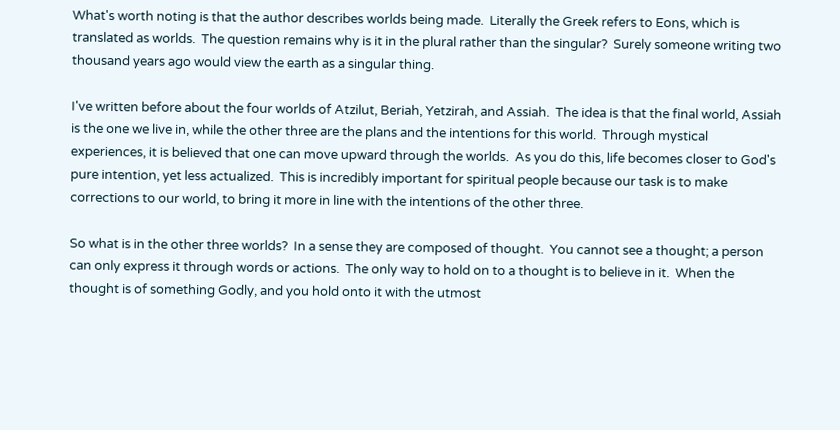What's worth noting is that the author describes worlds being made.  Literally the Greek refers to Eons, which is translated as worlds.  The question remains why is it in the plural rather than the singular?  Surely someone writing two thousand years ago would view the earth as a singular thing.

I've written before about the four worlds of Atzilut, Beriah, Yetzirah, and Assiah.  The idea is that the final world, Assiah is the one we live in, while the other three are the plans and the intentions for this world.  Through mystical experiences, it is believed that one can move upward through the worlds.  As you do this, life becomes closer to God's pure intention, yet less actualized.  This is incredibly important for spiritual people because our task is to make corrections to our world, to bring it more in line with the intentions of the other three.

So what is in the other three worlds?  In a sense they are composed of thought.  You cannot see a thought; a person can only express it through words or actions.  The only way to hold on to a thought is to believe in it.  When the thought is of something Godly, and you hold onto it with the utmost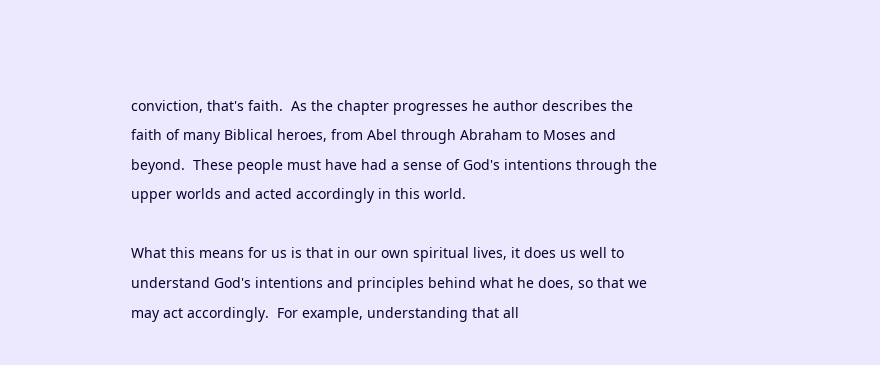conviction, that's faith.  As the chapter progresses he author describes the faith of many Biblical heroes, from Abel through Abraham to Moses and beyond.  These people must have had a sense of God's intentions through the upper worlds and acted accordingly in this world.

What this means for us is that in our own spiritual lives, it does us well to understand God's intentions and principles behind what he does, so that we may act accordingly.  For example, understanding that all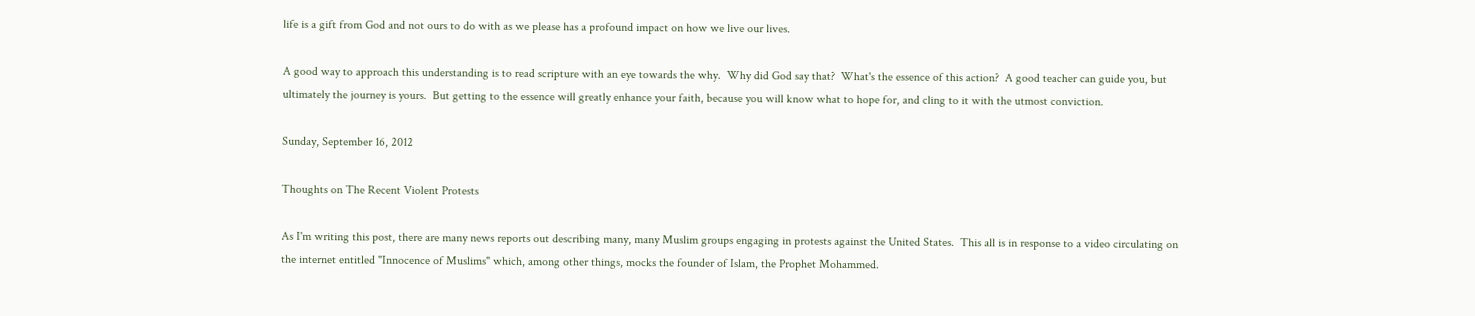life is a gift from God and not ours to do with as we please has a profound impact on how we live our lives.

A good way to approach this understanding is to read scripture with an eye towards the why.  Why did God say that?  What's the essence of this action?  A good teacher can guide you, but ultimately the journey is yours.  But getting to the essence will greatly enhance your faith, because you will know what to hope for, and cling to it with the utmost conviction.

Sunday, September 16, 2012

Thoughts on The Recent Violent Protests

As I'm writing this post, there are many news reports out describing many, many Muslim groups engaging in protests against the United States.  This all is in response to a video circulating on the internet entitled "Innocence of Muslims" which, among other things, mocks the founder of Islam, the Prophet Mohammed.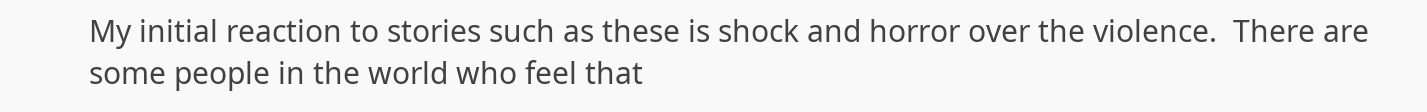My initial reaction to stories such as these is shock and horror over the violence.  There are some people in the world who feel that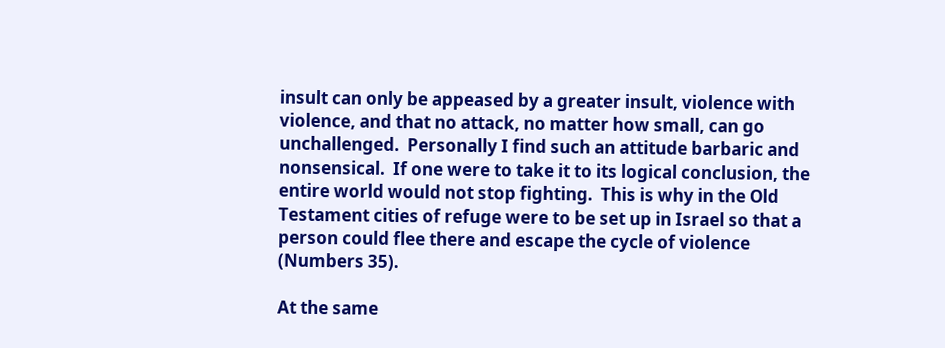insult can only be appeased by a greater insult, violence with violence, and that no attack, no matter how small, can go unchallenged.  Personally I find such an attitude barbaric and nonsensical.  If one were to take it to its logical conclusion, the entire world would not stop fighting.  This is why in the Old Testament cities of refuge were to be set up in Israel so that a person could flee there and escape the cycle of violence (Numbers 35).

At the same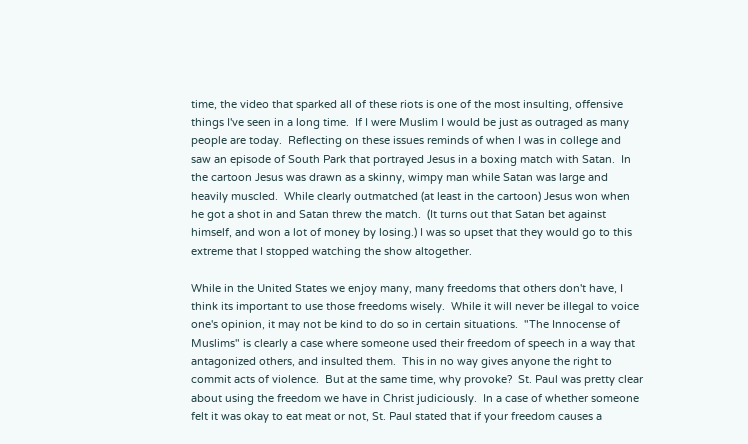time, the video that sparked all of these riots is one of the most insulting, offensive things I've seen in a long time.  If I were Muslim I would be just as outraged as many people are today.  Reflecting on these issues reminds of when I was in college and saw an episode of South Park that portrayed Jesus in a boxing match with Satan.  In the cartoon Jesus was drawn as a skinny, wimpy man while Satan was large and heavily muscled.  While clearly outmatched (at least in the cartoon) Jesus won when he got a shot in and Satan threw the match.  (It turns out that Satan bet against himself, and won a lot of money by losing.) I was so upset that they would go to this extreme that I stopped watching the show altogether.

While in the United States we enjoy many, many freedoms that others don't have, I think its important to use those freedoms wisely.  While it will never be illegal to voice one's opinion, it may not be kind to do so in certain situations.  "The Innocense of Muslims" is clearly a case where someone used their freedom of speech in a way that antagonized others, and insulted them.  This in no way gives anyone the right to commit acts of violence.  But at the same time, why provoke?  St. Paul was pretty clear about using the freedom we have in Christ judiciously.  In a case of whether someone felt it was okay to eat meat or not, St. Paul stated that if your freedom causes a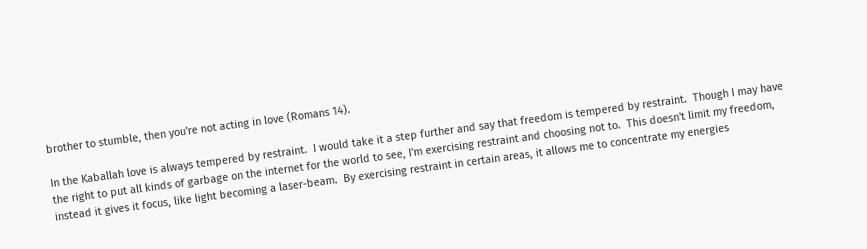brother to stumble, then you're not acting in love (Romans 14).

In the Kaballah love is always tempered by restraint.  I would take it a step further and say that freedom is tempered by restraint.  Though I may have the right to put all kinds of garbage on the internet for the world to see, I'm exercising restraint and choosing not to.  This doesn't limit my freedom, instead it gives it focus, like light becoming a laser-beam.  By exercising restraint in certain areas, it allows me to concentrate my energies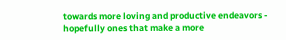towards more loving and productive endeavors - hopefully ones that make a more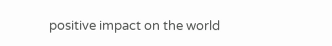positive impact on the world